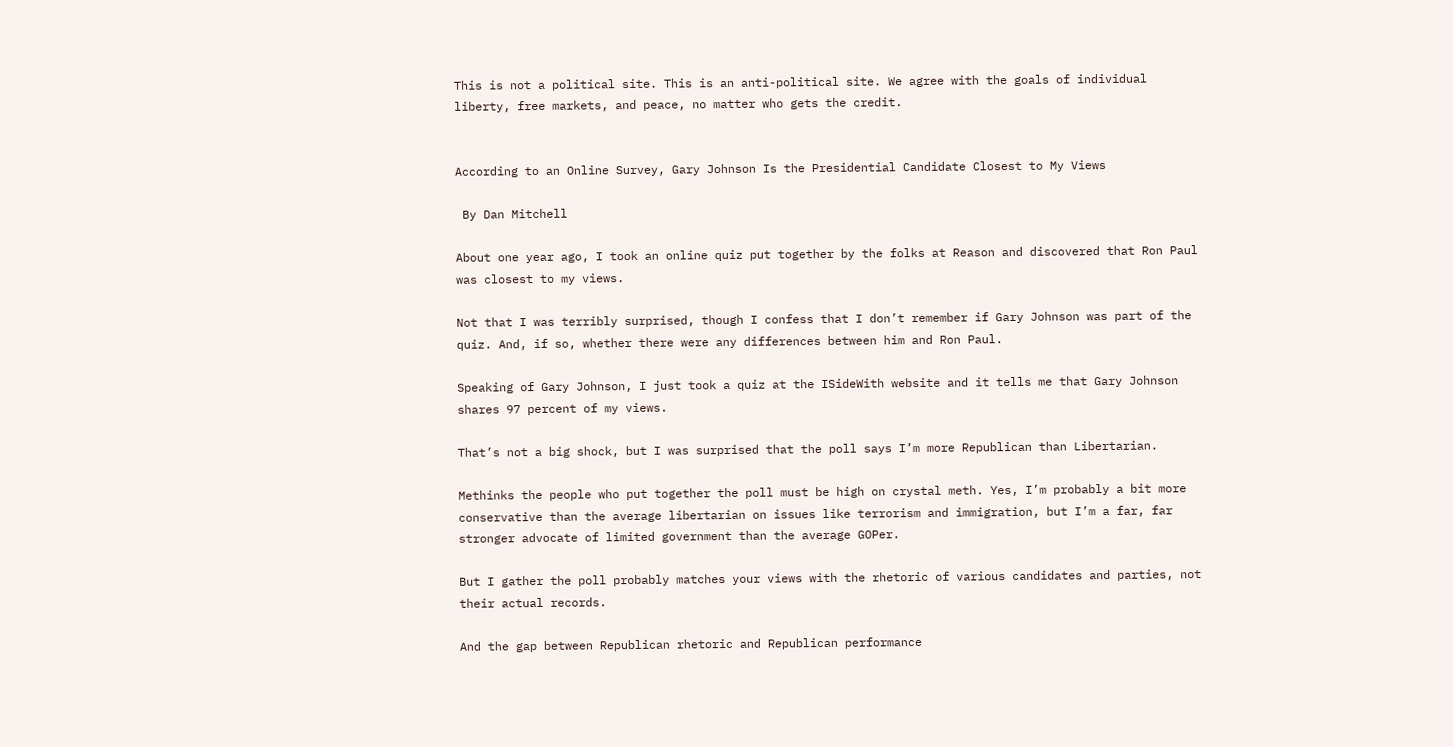This is not a political site. This is an anti-political site. We agree with the goals of individual liberty, free markets, and peace, no matter who gets the credit.


According to an Online Survey, Gary Johnson Is the Presidential Candidate Closest to My Views

 By Dan Mitchell

About one year ago, I took an online quiz put together by the folks at Reason and discovered that Ron Paul was closest to my views.

Not that I was terribly surprised, though I confess that I don’t remember if Gary Johnson was part of the quiz. And, if so, whether there were any differences between him and Ron Paul.

Speaking of Gary Johnson, I just took a quiz at the ISideWith website and it tells me that Gary Johnson shares 97 percent of my views.

That’s not a big shock, but I was surprised that the poll says I’m more Republican than Libertarian.

Methinks the people who put together the poll must be high on crystal meth. Yes, I’m probably a bit more conservative than the average libertarian on issues like terrorism and immigration, but I’m a far, far stronger advocate of limited government than the average GOPer.

But I gather the poll probably matches your views with the rhetoric of various candidates and parties, not their actual records.

And the gap between Republican rhetoric and Republican performance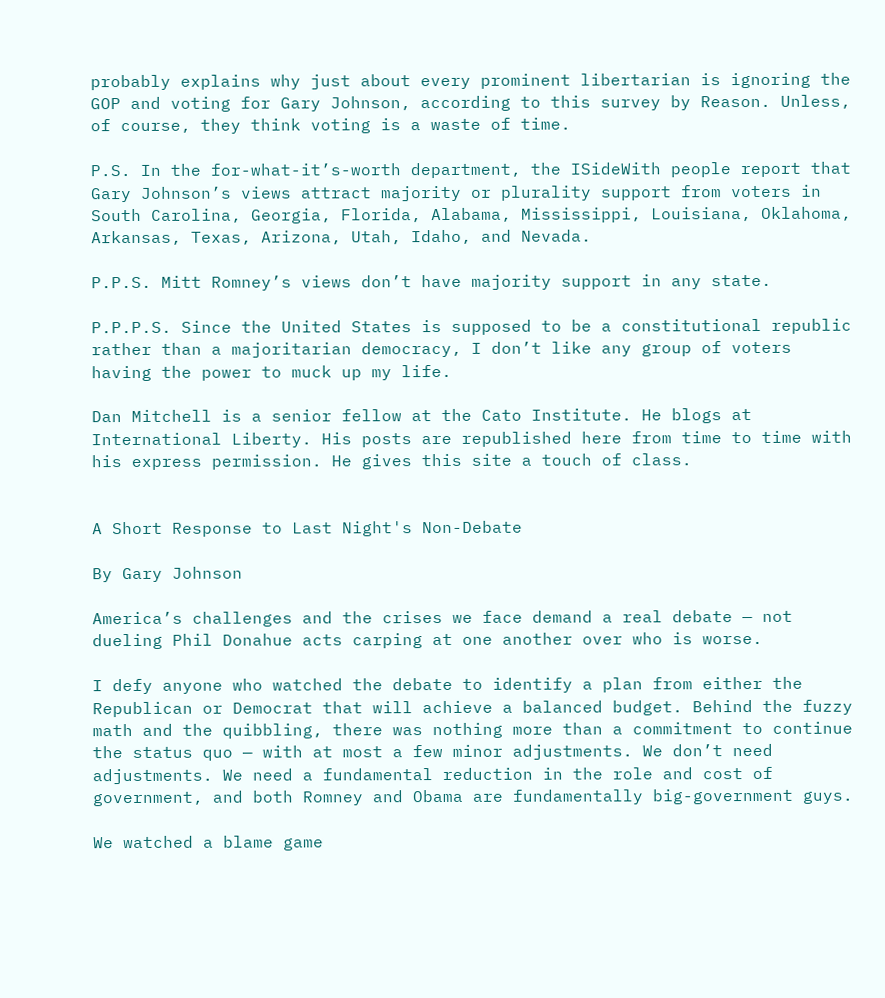probably explains why just about every prominent libertarian is ignoring the GOP and voting for Gary Johnson, according to this survey by Reason. Unless, of course, they think voting is a waste of time.

P.S. In the for-what-it’s-worth department, the ISideWith people report that Gary Johnson’s views attract majority or plurality support from voters in South Carolina, Georgia, Florida, Alabama, Mississippi, Louisiana, Oklahoma, Arkansas, Texas, Arizona, Utah, Idaho, and Nevada.

P.P.S. Mitt Romney’s views don’t have majority support in any state.

P.P.P.S. Since the United States is supposed to be a constitutional republic rather than a majoritarian democracy, I don’t like any group of voters having the power to muck up my life.

Dan Mitchell is a senior fellow at the Cato Institute. He blogs at International Liberty. His posts are republished here from time to time with his express permission. He gives this site a touch of class.


A Short Response to Last Night's Non-Debate

By Gary Johnson

America’s challenges and the crises we face demand a real debate — not dueling Phil Donahue acts carping at one another over who is worse.

I defy anyone who watched the debate to identify a plan from either the Republican or Democrat that will achieve a balanced budget. Behind the fuzzy math and the quibbling, there was nothing more than a commitment to continue the status quo — with at most a few minor adjustments. We don’t need adjustments. We need a fundamental reduction in the role and cost of government, and both Romney and Obama are fundamentally big-government guys.

We watched a blame game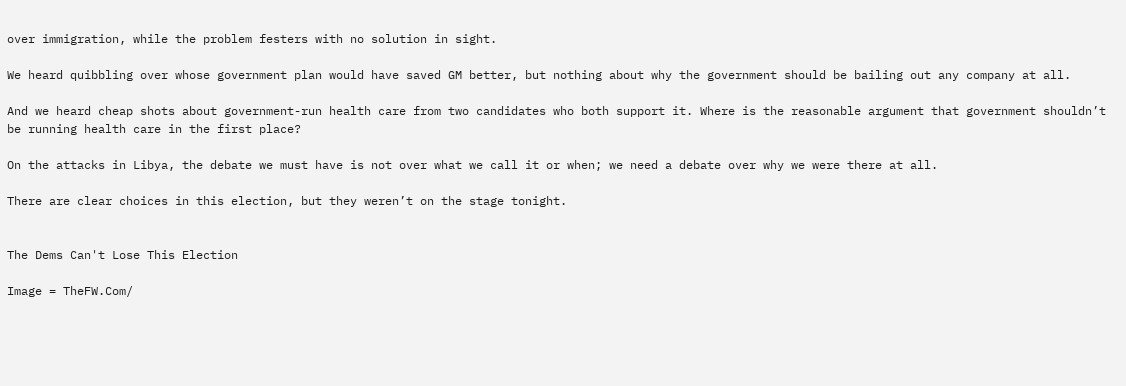over immigration, while the problem festers with no solution in sight.

We heard quibbling over whose government plan would have saved GM better, but nothing about why the government should be bailing out any company at all.

And we heard cheap shots about government-run health care from two candidates who both support it. Where is the reasonable argument that government shouldn’t be running health care in the first place?

On the attacks in Libya, the debate we must have is not over what we call it or when; we need a debate over why we were there at all.

There are clear choices in this election, but they weren’t on the stage tonight.


The Dems Can't Lose This Election

Image = TheFW.Com/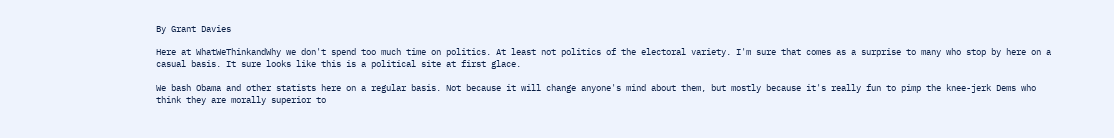By Grant Davies

Here at WhatWeThinkandWhy we don't spend too much time on politics. At least not politics of the electoral variety. I'm sure that comes as a surprise to many who stop by here on a casual basis. It sure looks like this is a political site at first glace.

We bash Obama and other statists here on a regular basis. Not because it will change anyone's mind about them, but mostly because it's really fun to pimp the knee-jerk Dems who think they are morally superior to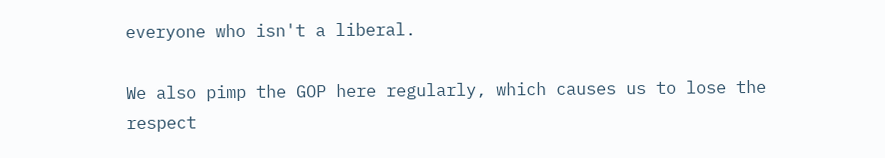everyone who isn't a liberal.

We also pimp the GOP here regularly, which causes us to lose the respect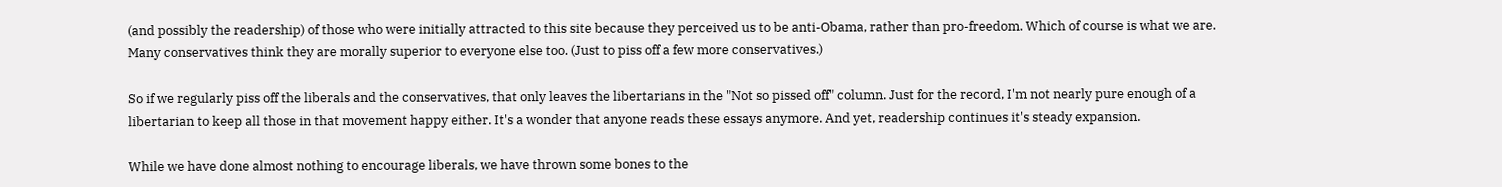(and possibly the readership) of those who were initially attracted to this site because they perceived us to be anti-Obama, rather than pro-freedom. Which of course is what we are. Many conservatives think they are morally superior to everyone else too. (Just to piss off a few more conservatives.)

So if we regularly piss off the liberals and the conservatives, that only leaves the libertarians in the "Not so pissed off" column. Just for the record, I'm not nearly pure enough of a libertarian to keep all those in that movement happy either. It's a wonder that anyone reads these essays anymore. And yet, readership continues it's steady expansion.

While we have done almost nothing to encourage liberals, we have thrown some bones to the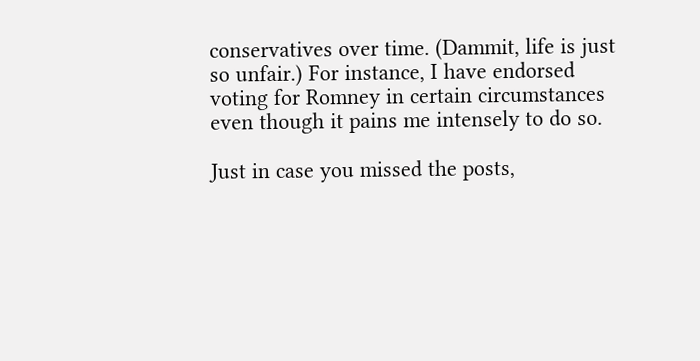conservatives over time. (Dammit, life is just so unfair.) For instance, I have endorsed voting for Romney in certain circumstances even though it pains me intensely to do so.

Just in case you missed the posts,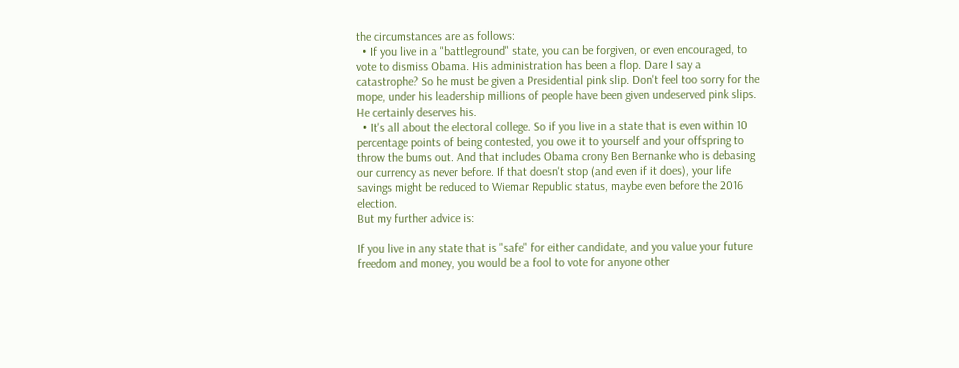the circumstances are as follows:
  • If you live in a "battleground" state, you can be forgiven, or even encouraged, to vote to dismiss Obama. His administration has been a flop. Dare I say a catastrophe? So he must be given a Presidential pink slip. Don't feel too sorry for the mope, under his leadership millions of people have been given undeserved pink slips. He certainly deserves his.
  • It's all about the electoral college. So if you live in a state that is even within 10 percentage points of being contested, you owe it to yourself and your offspring to throw the bums out. And that includes Obama crony Ben Bernanke who is debasing our currency as never before. If that doesn't stop (and even if it does), your life savings might be reduced to Wiemar Republic status, maybe even before the 2016 election.
But my further advice is:

If you live in any state that is "safe" for either candidate, and you value your future freedom and money, you would be a fool to vote for anyone other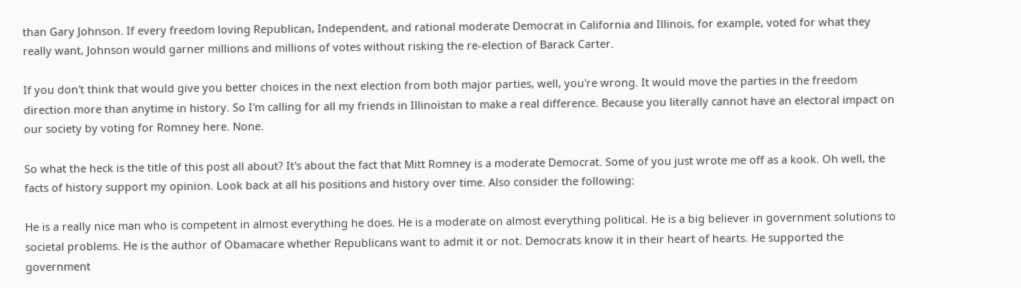than Gary Johnson. If every freedom loving Republican, Independent, and rational moderate Democrat in California and Illinois, for example, voted for what they really want, Johnson would garner millions and millions of votes without risking the re-election of Barack Carter.

If you don't think that would give you better choices in the next election from both major parties, well, you're wrong. It would move the parties in the freedom direction more than anytime in history. So I'm calling for all my friends in Illinoistan to make a real difference. Because you literally cannot have an electoral impact on our society by voting for Romney here. None.

So what the heck is the title of this post all about? It's about the fact that Mitt Romney is a moderate Democrat. Some of you just wrote me off as a kook. Oh well, the facts of history support my opinion. Look back at all his positions and history over time. Also consider the following:

He is a really nice man who is competent in almost everything he does. He is a moderate on almost everything political. He is a big believer in government solutions to societal problems. He is the author of Obamacare whether Republicans want to admit it or not. Democrats know it in their heart of hearts. He supported the government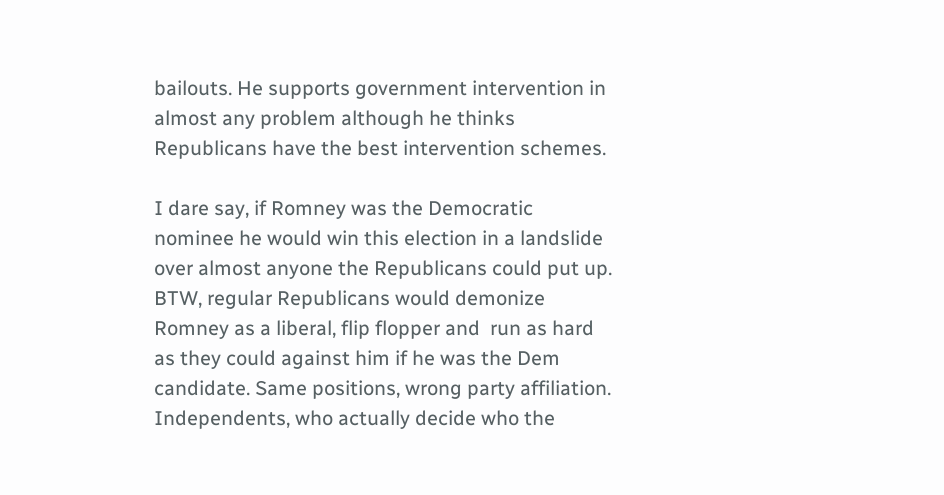bailouts. He supports government intervention in almost any problem although he thinks Republicans have the best intervention schemes.

I dare say, if Romney was the Democratic nominee he would win this election in a landslide over almost anyone the Republicans could put up. BTW, regular Republicans would demonize Romney as a liberal, flip flopper and  run as hard as they could against him if he was the Dem candidate. Same positions, wrong party affiliation. Independents, who actually decide who the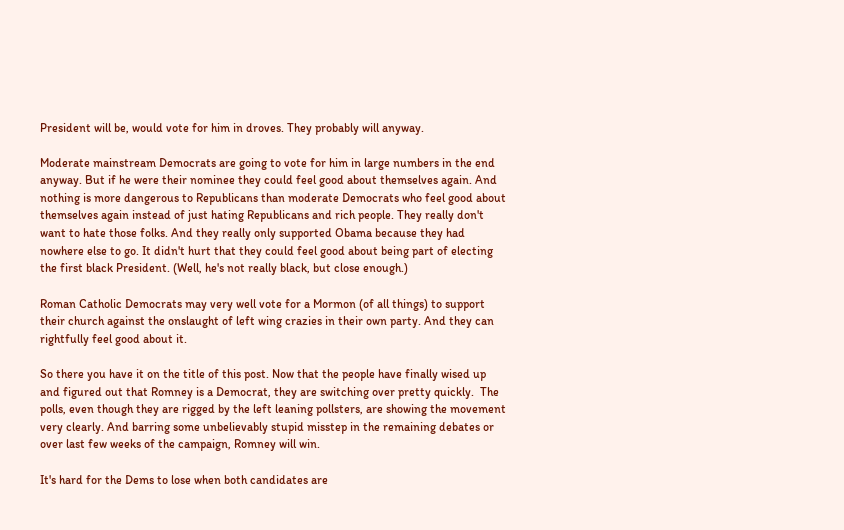President will be, would vote for him in droves. They probably will anyway.

Moderate mainstream Democrats are going to vote for him in large numbers in the end anyway. But if he were their nominee they could feel good about themselves again. And nothing is more dangerous to Republicans than moderate Democrats who feel good about themselves again instead of just hating Republicans and rich people. They really don't want to hate those folks. And they really only supported Obama because they had nowhere else to go. It didn't hurt that they could feel good about being part of electing the first black President. (Well, he's not really black, but close enough.)

Roman Catholic Democrats may very well vote for a Mormon (of all things) to support their church against the onslaught of left wing crazies in their own party. And they can rightfully feel good about it.

So there you have it on the title of this post. Now that the people have finally wised up and figured out that Romney is a Democrat, they are switching over pretty quickly.  The polls, even though they are rigged by the left leaning pollsters, are showing the movement very clearly. And barring some unbelievably stupid misstep in the remaining debates or over last few weeks of the campaign, Romney will win.

It's hard for the Dems to lose when both candidates are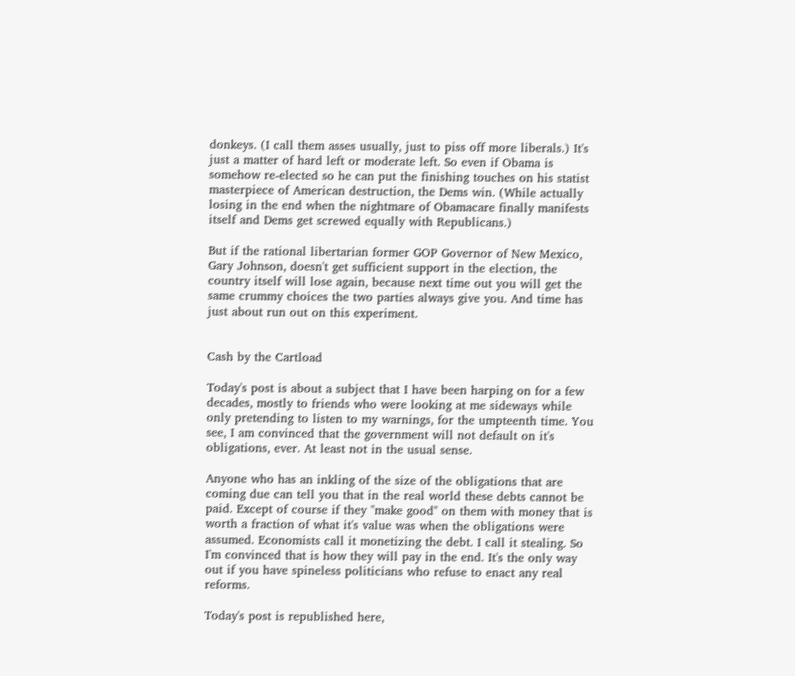donkeys. (I call them asses usually, just to piss off more liberals.) It's just a matter of hard left or moderate left. So even if Obama is somehow re-elected so he can put the finishing touches on his statist masterpiece of American destruction, the Dems win. (While actually losing in the end when the nightmare of Obamacare finally manifests itself and Dems get screwed equally with Republicans.)

But if the rational libertarian former GOP Governor of New Mexico, Gary Johnson, doesn't get sufficient support in the election, the country itself will lose again, because next time out you will get the same crummy choices the two parties always give you. And time has just about run out on this experiment.


Cash by the Cartload

Today's post is about a subject that I have been harping on for a few decades, mostly to friends who were looking at me sideways while only pretending to listen to my warnings, for the umpteenth time. You see, I am convinced that the government will not default on it's obligations, ever. At least not in the usual sense.

Anyone who has an inkling of the size of the obligations that are coming due can tell you that in the real world these debts cannot be paid. Except of course if they "make good" on them with money that is worth a fraction of what it's value was when the obligations were assumed. Economists call it monetizing the debt. I call it stealing. So I'm convinced that is how they will pay in the end. It's the only way out if you have spineless politicians who refuse to enact any real reforms.

Today's post is republished here,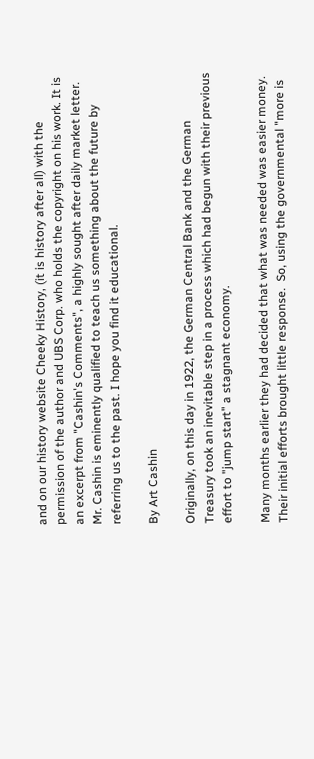and on our history website Cheeky History, (it is history after all) with the permission of the author and UBS Corp. who holds the copyright on his work. It is an excerpt from "Cashin's Comments", a highly sought after daily market letter. Mr. Cashin is eminently qualified to teach us something about the future by referring us to the past. I hope you find it educational.

By Art Cashin

Originally, on this day in 1922, the German Central Bank and the German Treasury took an inevitable step in a process which had begun with their previous effort to "jump start" a stagnant economy.

Many months earlier they had decided that what was needed was easier money.  Their initial efforts brought little response.  So, using the governmental "more is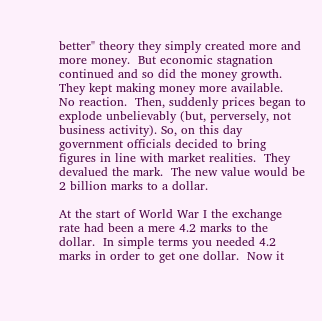better" theory they simply created more and more money.  But economic stagnation continued and so did the money growth.  They kept making money more available.  No reaction.  Then, suddenly prices began to explode unbelievably (but, perversely, not business activity). So, on this day government officials decided to bring figures in line with market realities.  They devalued the mark.  The new value would be 2 billion marks to a dollar.

At the start of World War I the exchange rate had been a mere 4.2 marks to the dollar.  In simple terms you needed 4.2 marks in order to get one dollar.  Now it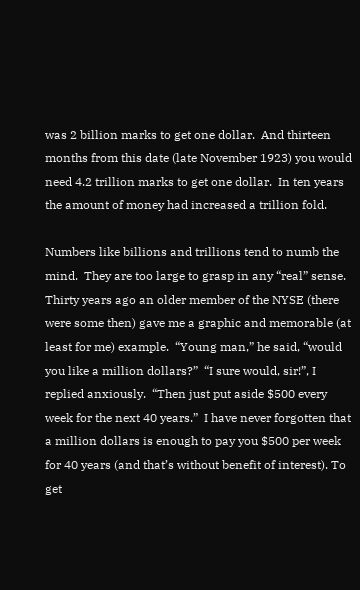was 2 billion marks to get one dollar.  And thirteen months from this date (late November 1923) you would need 4.2 trillion marks to get one dollar.  In ten years the amount of money had increased a trillion fold.

Numbers like billions and trillions tend to numb the mind.  They are too large to grasp in any “real” sense.  Thirty years ago an older member of the NYSE (there were some then) gave me a graphic and memorable (at least for me) example.  “Young man,” he said, “would you like a million dollars?”  “I sure would, sir!”, I replied anxiously.  “Then just put aside $500 every week for the next 40 years.”  I have never forgotten that a million dollars is enough to pay you $500 per week for 40 years (and that’s without benefit of interest). To get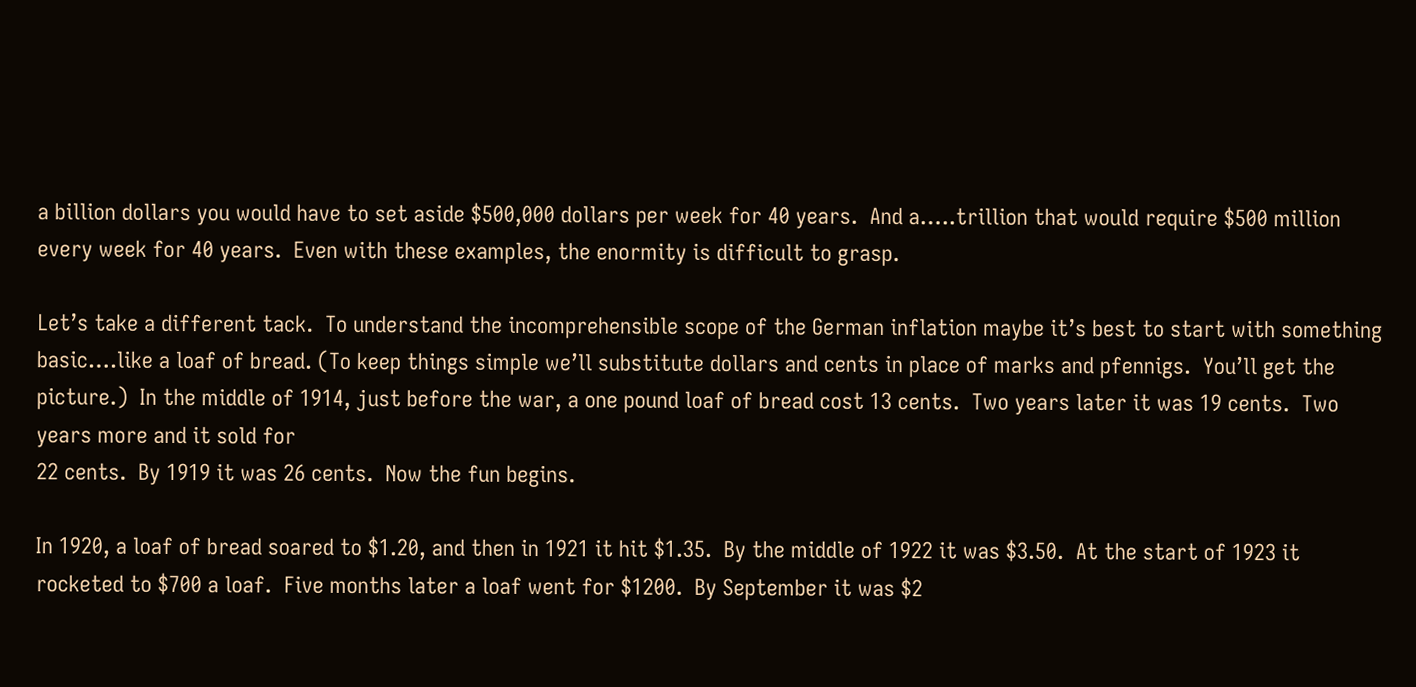a billion dollars you would have to set aside $500,000 dollars per week for 40 years.  And a…..trillion that would require $500 million every week for 40 years.  Even with these examples, the enormity is difficult to grasp.

Let’s take a different tack.  To understand the incomprehensible scope of the German inflation maybe it’s best to start with something basic….like a loaf of bread. (To keep things simple we’ll substitute dollars and cents in place of marks and pfennigs.  You’ll get the picture.)  In the middle of 1914, just before the war, a one pound loaf of bread cost 13 cents.  Two years later it was 19 cents.  Two years more and it sold for
22 cents.  By 1919 it was 26 cents.  Now the fun begins.

In 1920, a loaf of bread soared to $1.20, and then in 1921 it hit $1.35.  By the middle of 1922 it was $3.50.  At the start of 1923 it rocketed to $700 a loaf.  Five months later a loaf went for $1200.  By September it was $2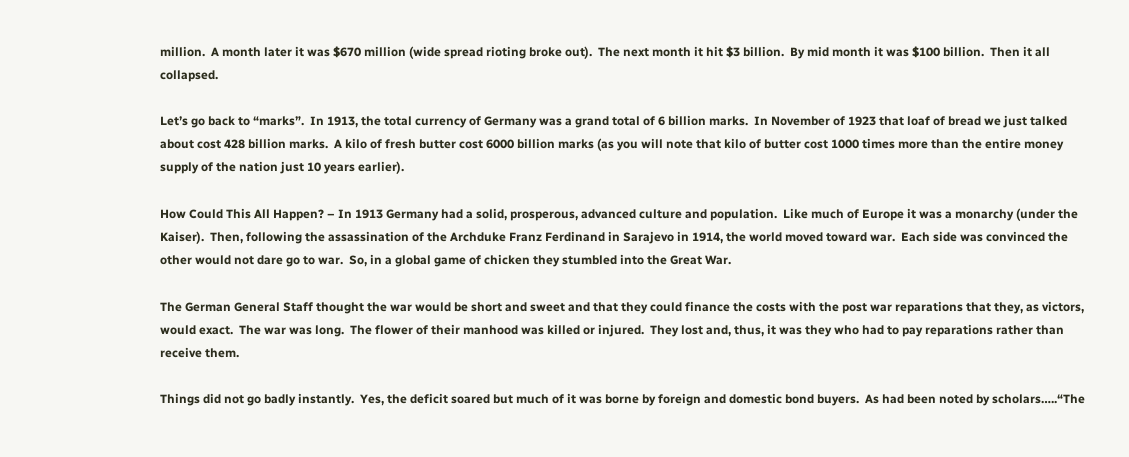million.  A month later it was $670 million (wide spread rioting broke out).  The next month it hit $3 billion.  By mid month it was $100 billion.  Then it all collapsed.

Let’s go back to “marks”.  In 1913, the total currency of Germany was a grand total of 6 billion marks.  In November of 1923 that loaf of bread we just talked about cost 428 billion marks.  A kilo of fresh butter cost 6000 billion marks (as you will note that kilo of butter cost 1000 times more than the entire money supply of the nation just 10 years earlier).

How Could This All Happen? – In 1913 Germany had a solid, prosperous, advanced culture and population.  Like much of Europe it was a monarchy (under the Kaiser).  Then, following the assassination of the Archduke Franz Ferdinand in Sarajevo in 1914, the world moved toward war.  Each side was convinced the other would not dare go to war.  So, in a global game of chicken they stumbled into the Great War.

The German General Staff thought the war would be short and sweet and that they could finance the costs with the post war reparations that they, as victors, would exact.  The war was long.  The flower of their manhood was killed or injured.  They lost and, thus, it was they who had to pay reparations rather than receive them.

Things did not go badly instantly.  Yes, the deficit soared but much of it was borne by foreign and domestic bond buyers.  As had been noted by scholars…..“The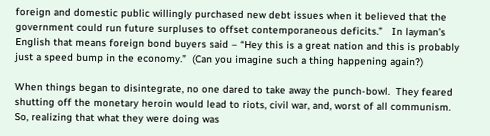foreign and domestic public willingly purchased new debt issues when it believed that the government could run future surpluses to offset contemporaneous deficits.”   In layman’s English that means foreign bond buyers said – “Hey this is a great nation and this is probably just a speed bump in the economy.”  (Can you imagine such a thing happening again?)

When things began to disintegrate, no one dared to take away the punch-bowl.  They feared shutting off the monetary heroin would lead to riots, civil war, and, worst of all communism.  So, realizing that what they were doing was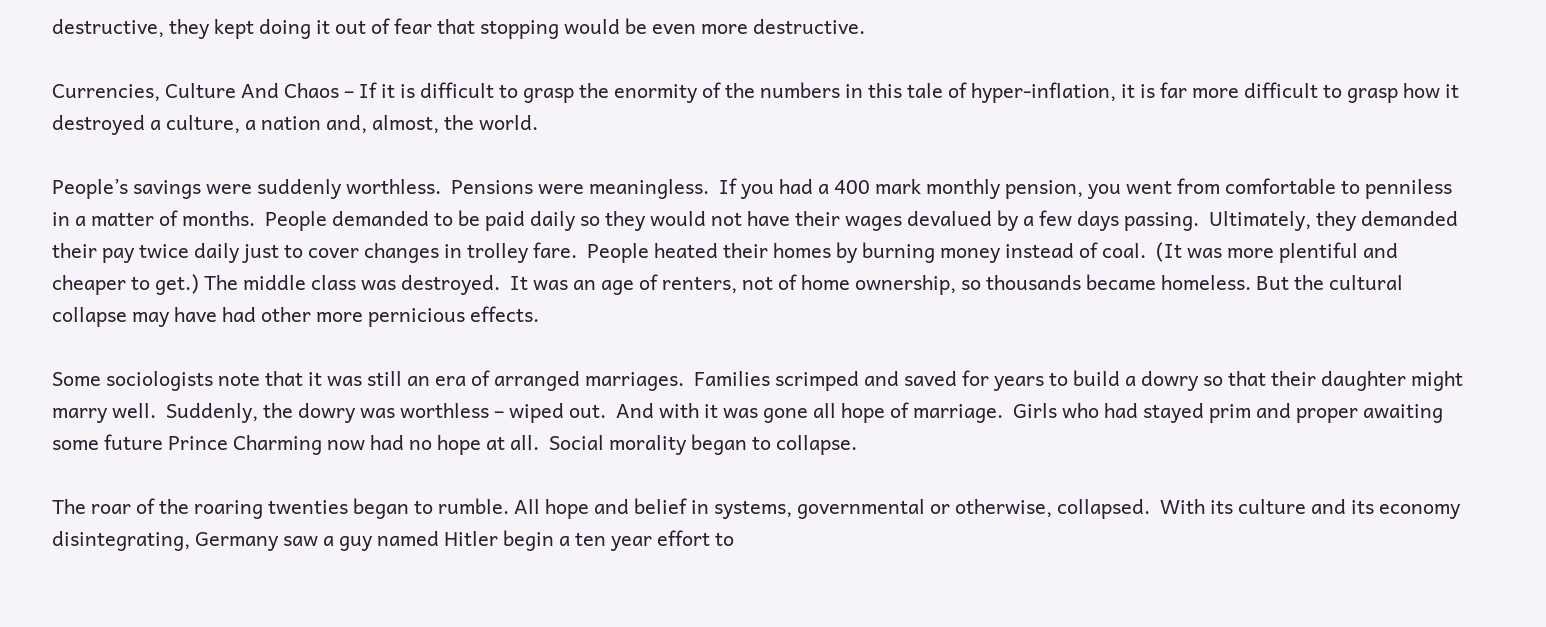destructive, they kept doing it out of fear that stopping would be even more destructive.

Currencies, Culture And Chaos – If it is difficult to grasp the enormity of the numbers in this tale of hyper-inflation, it is far more difficult to grasp how it destroyed a culture, a nation and, almost, the world.

People’s savings were suddenly worthless.  Pensions were meaningless.  If you had a 400 mark monthly pension, you went from comfortable to penniless in a matter of months.  People demanded to be paid daily so they would not have their wages devalued by a few days passing.  Ultimately, they demanded their pay twice daily just to cover changes in trolley fare.  People heated their homes by burning money instead of coal.  (It was more plentiful and cheaper to get.) The middle class was destroyed.  It was an age of renters, not of home ownership, so thousands became homeless. But the cultural collapse may have had other more pernicious effects.

Some sociologists note that it was still an era of arranged marriages.  Families scrimped and saved for years to build a dowry so that their daughter might marry well.  Suddenly, the dowry was worthless – wiped out.  And with it was gone all hope of marriage.  Girls who had stayed prim and proper awaiting some future Prince Charming now had no hope at all.  Social morality began to collapse.

The roar of the roaring twenties began to rumble. All hope and belief in systems, governmental or otherwise, collapsed.  With its culture and its economy disintegrating, Germany saw a guy named Hitler begin a ten year effort to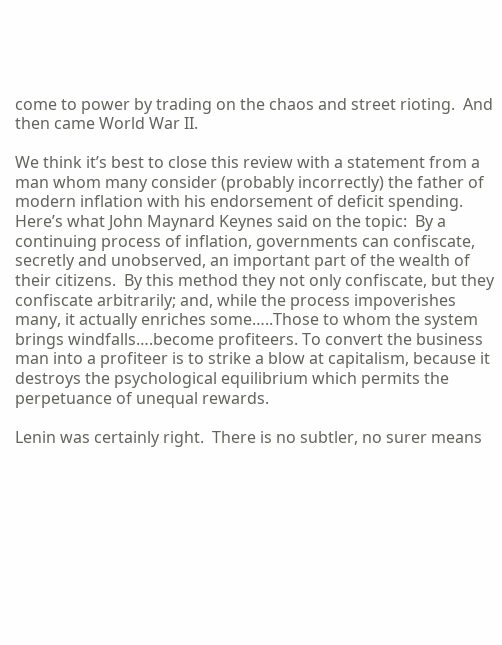come to power by trading on the chaos and street rioting.  And then came World War II.

We think it’s best to close this review with a statement from a man whom many consider (probably incorrectly) the father of modern inflation with his endorsement of deficit spending.   Here’s what John Maynard Keynes said on the topic:  By a continuing process of inflation, governments can confiscate, secretly and unobserved, an important part of the wealth of their citizens.  By this method they not only confiscate, but they confiscate arbitrarily; and, while the process impoverishes many, it actually enriches some…..Those to whom the system brings windfalls….become profiteers. To convert the business man into a profiteer is to strike a blow at capitalism, because it destroys the psychological equilibrium which permits the perpetuance of unequal rewards.

Lenin was certainly right.  There is no subtler, no surer means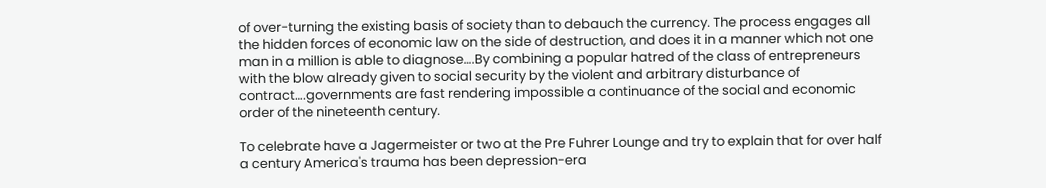of over-turning the existing basis of society than to debauch the currency. The process engages all the hidden forces of economic law on the side of destruction, and does it in a manner which not one man in a million is able to diagnose….By combining a popular hatred of the class of entrepreneurs with the blow already given to social security by the violent and arbitrary disturbance of  contract….governments are fast rendering impossible a continuance of the social and economic order of the nineteenth century.

To celebrate have a Jagermeister or two at the Pre Fuhrer Lounge and try to explain that for over half a century America's trauma has been depression-era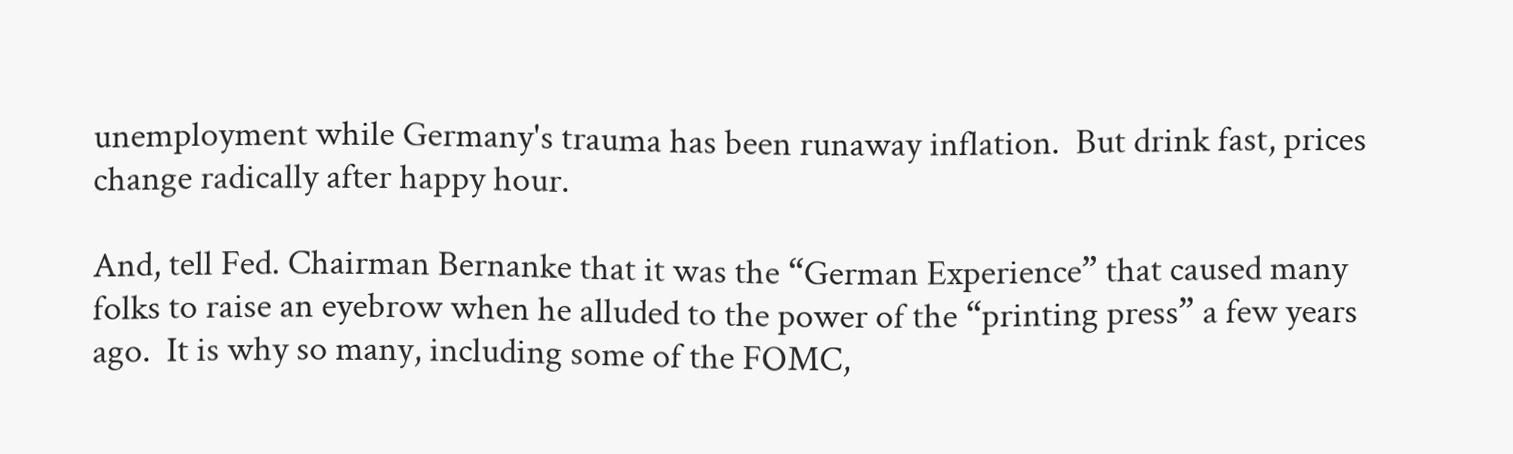unemployment while Germany's trauma has been runaway inflation.  But drink fast, prices change radically after happy hour.

And, tell Fed. Chairman Bernanke that it was the “German Experience” that caused many folks to raise an eyebrow when he alluded to the power of the “printing press” a few years ago.  It is why so many, including some of the FOMC,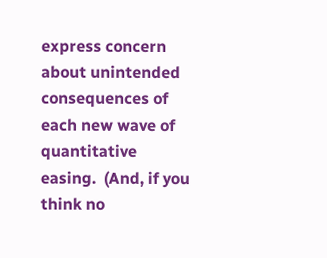express concern about unintended consequences of each new wave of quantitative easing.  (And, if you think no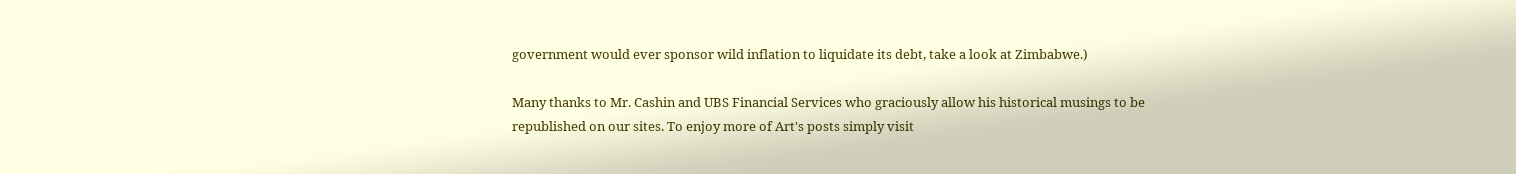government would ever sponsor wild inflation to liquidate its debt, take a look at Zimbabwe.)

Many thanks to Mr. Cashin and UBS Financial Services who graciously allow his historical musings to be republished on our sites. To enjoy more of Art's posts simply visit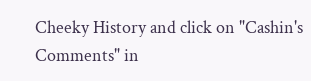Cheeky History and click on "Cashin's Comments" in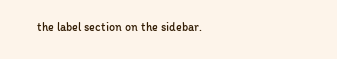the label section on the sidebar.